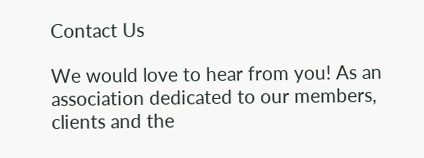Contact Us

We would love to hear from you! As an association dedicated to our members, clients and the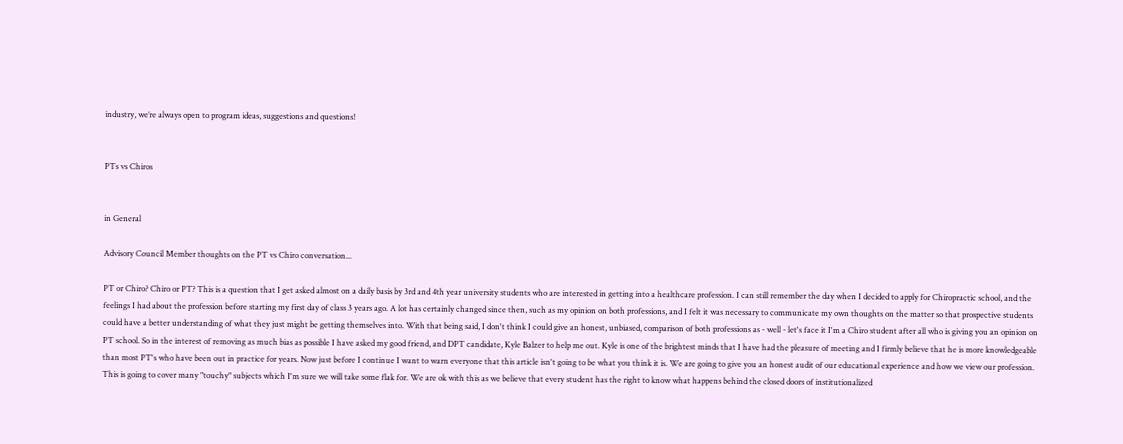industry, we’re always open to program ideas, suggestions and questions!


PTs vs Chiros


in General

Advisory Council Member thoughts on the PT vs Chiro conversation...

PT or Chiro? Chiro or PT? This is a question that I get asked almost on a daily basis by 3rd and 4th year university students who are interested in getting into a healthcare profession. I can still remember the day when I decided to apply for Chiropractic school, and the feelings I had about the profession before starting my first day of class 3 years ago. A lot has certainly changed since then, such as my opinion on both professions, and I felt it was necessary to communicate my own thoughts on the matter so that prospective students could have a better understanding of what they just might be getting themselves into. With that being said, I don't think I could give an honest, unbiased, comparison of both professions as - well - let's face it I'm a Chiro student after all who is giving you an opinion on PT school. So in the interest of removing as much bias as possible I have asked my good friend, and DPT candidate, Kyle Balzer to help me out. Kyle is one of the brightest minds that I have had the pleasure of meeting and I firmly believe that he is more knowledgeable than most PT's who have been out in practice for years. Now just before I continue I want to warn everyone that this article isn't going to be what you think it is. We are going to give you an honest audit of our educational experience and how we view our profession. This is going to cover many "touchy" subjects which I'm sure we will take some flak for. We are ok with this as we believe that every student has the right to know what happens behind the closed doors of institutionalized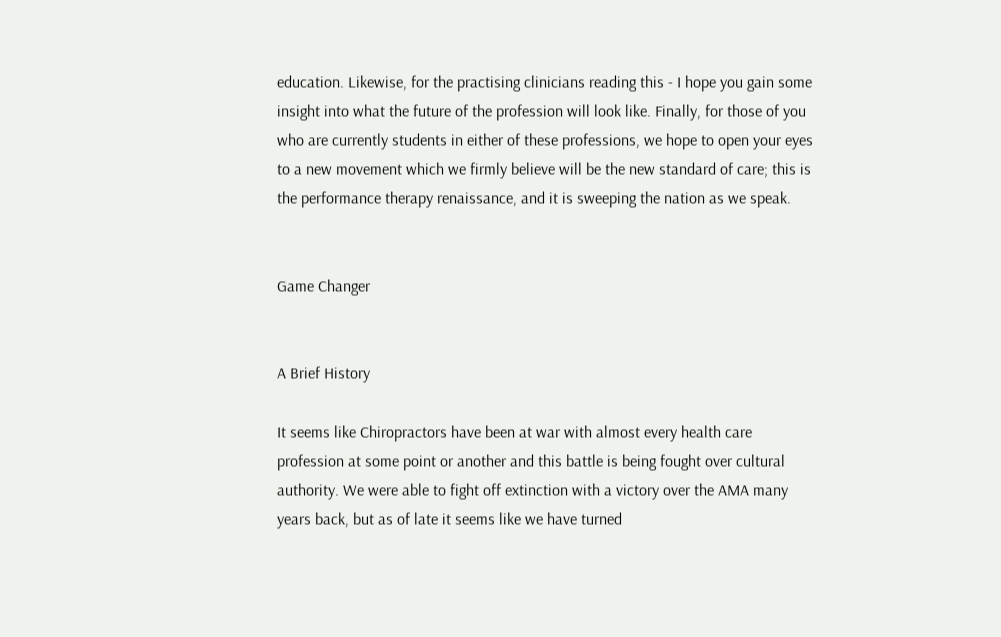education. Likewise, for the practising clinicians reading this - I hope you gain some insight into what the future of the profession will look like. Finally, for those of you who are currently students in either of these professions, we hope to open your eyes to a new movement which we firmly believe will be the new standard of care; this is the performance therapy renaissance, and it is sweeping the nation as we speak.


Game Changer


A Brief History

It seems like Chiropractors have been at war with almost every health care profession at some point or another and this battle is being fought over cultural authority. We were able to fight off extinction with a victory over the AMA many years back, but as of late it seems like we have turned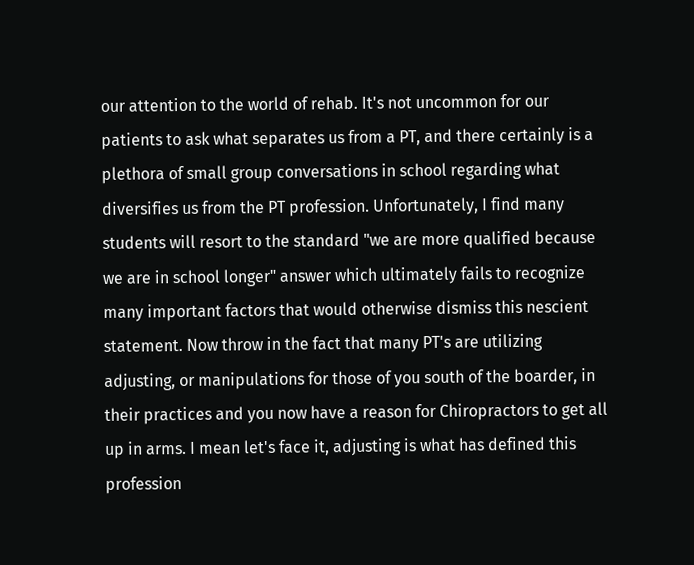our attention to the world of rehab. It's not uncommon for our patients to ask what separates us from a PT, and there certainly is a plethora of small group conversations in school regarding what diversifies us from the PT profession. Unfortunately, I find many students will resort to the standard "we are more qualified because we are in school longer" answer which ultimately fails to recognize many important factors that would otherwise dismiss this nescient statement. Now throw in the fact that many PT's are utilizing adjusting, or manipulations for those of you south of the boarder, in their practices and you now have a reason for Chiropractors to get all up in arms. I mean let's face it, adjusting is what has defined this profession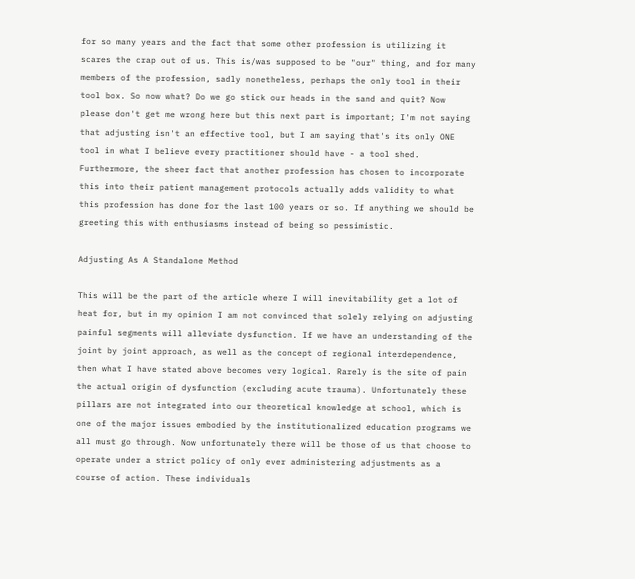for so many years and the fact that some other profession is utilizing it scares the crap out of us. This is/was supposed to be "our" thing, and for many members of the profession, sadly nonetheless, perhaps the only tool in their tool box. So now what? Do we go stick our heads in the sand and quit? Now please don't get me wrong here but this next part is important; I'm not saying that adjusting isn't an effective tool, but I am saying that's its only ONE tool in what I believe every practitioner should have - a tool shed. Furthermore, the sheer fact that another profession has chosen to incorporate this into their patient management protocols actually adds validity to what this profession has done for the last 100 years or so. If anything we should be greeting this with enthusiasms instead of being so pessimistic.

Adjusting As A Standalone Method

This will be the part of the article where I will inevitability get a lot of heat for, but in my opinion I am not convinced that solely relying on adjusting painful segments will alleviate dysfunction. If we have an understanding of the joint by joint approach, as well as the concept of regional interdependence, then what I have stated above becomes very logical. Rarely is the site of pain the actual origin of dysfunction (excluding acute trauma). Unfortunately these pillars are not integrated into our theoretical knowledge at school, which is one of the major issues embodied by the institutionalized education programs we all must go through. Now unfortunately there will be those of us that choose to operate under a strict policy of only ever administering adjustments as a course of action. These individuals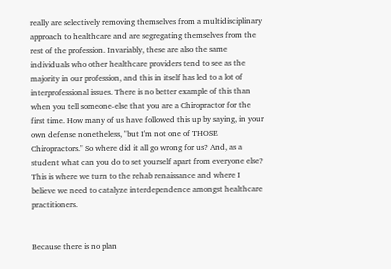really are selectively removing themselves from a multidisciplinary approach to healthcare and are segregating themselves from the rest of the profession. Invariably, these are also the same individuals who other healthcare providers tend to see as the majority in our profession, and this in itself has led to a lot of interprofessional issues. There is no better example of this than when you tell someone-else that you are a Chiropractor for the first time. How many of us have followed this up by saying, in your own defense nonetheless, "but I'm not one of THOSE Chiropractors." So where did it all go wrong for us? And, as a student what can you do to set yourself apart from everyone else? This is where we turn to the rehab renaissance and where I believe we need to catalyze interdependence amongst healthcare practitioners.


Because there is no plan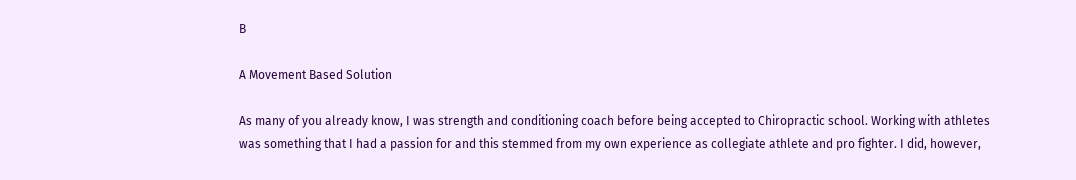B

A Movement Based Solution

As many of you already know, I was strength and conditioning coach before being accepted to Chiropractic school. Working with athletes was something that I had a passion for and this stemmed from my own experience as collegiate athlete and pro fighter. I did, however,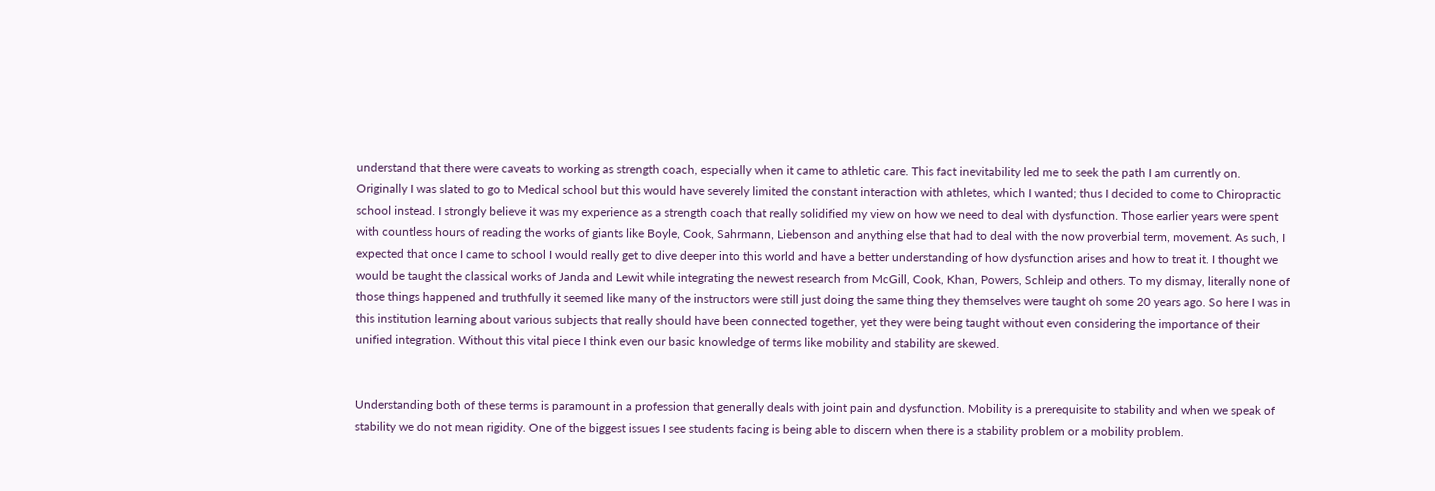understand that there were caveats to working as strength coach, especially when it came to athletic care. This fact inevitability led me to seek the path I am currently on. Originally I was slated to go to Medical school but this would have severely limited the constant interaction with athletes, which I wanted; thus I decided to come to Chiropractic school instead. I strongly believe it was my experience as a strength coach that really solidified my view on how we need to deal with dysfunction. Those earlier years were spent with countless hours of reading the works of giants like Boyle, Cook, Sahrmann, Liebenson and anything else that had to deal with the now proverbial term, movement. As such, I expected that once I came to school I would really get to dive deeper into this world and have a better understanding of how dysfunction arises and how to treat it. I thought we would be taught the classical works of Janda and Lewit while integrating the newest research from McGill, Cook, Khan, Powers, Schleip and others. To my dismay, literally none of those things happened and truthfully it seemed like many of the instructors were still just doing the same thing they themselves were taught oh some 20 years ago. So here I was in this institution learning about various subjects that really should have been connected together, yet they were being taught without even considering the importance of their unified integration. Without this vital piece I think even our basic knowledge of terms like mobility and stability are skewed.


Understanding both of these terms is paramount in a profession that generally deals with joint pain and dysfunction. Mobility is a prerequisite to stability and when we speak of stability we do not mean rigidity. One of the biggest issues I see students facing is being able to discern when there is a stability problem or a mobility problem.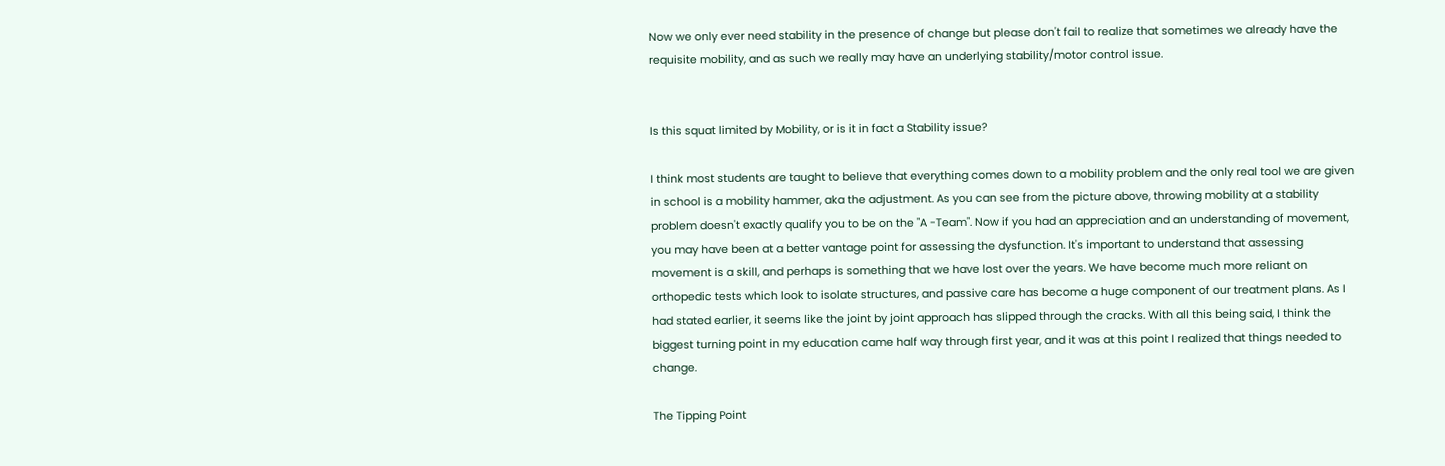Now we only ever need stability in the presence of change but please don't fail to realize that sometimes we already have the requisite mobility, and as such we really may have an underlying stability/motor control issue.


Is this squat limited by Mobility, or is it in fact a Stability issue?

I think most students are taught to believe that everything comes down to a mobility problem and the only real tool we are given in school is a mobility hammer, aka the adjustment. As you can see from the picture above, throwing mobility at a stability problem doesn't exactly qualify you to be on the "A -Team". Now if you had an appreciation and an understanding of movement, you may have been at a better vantage point for assessing the dysfunction. It's important to understand that assessing movement is a skill, and perhaps is something that we have lost over the years. We have become much more reliant on orthopedic tests which look to isolate structures, and passive care has become a huge component of our treatment plans. As I had stated earlier, it seems like the joint by joint approach has slipped through the cracks. With all this being said, I think the biggest turning point in my education came half way through first year, and it was at this point I realized that things needed to change.

The Tipping Point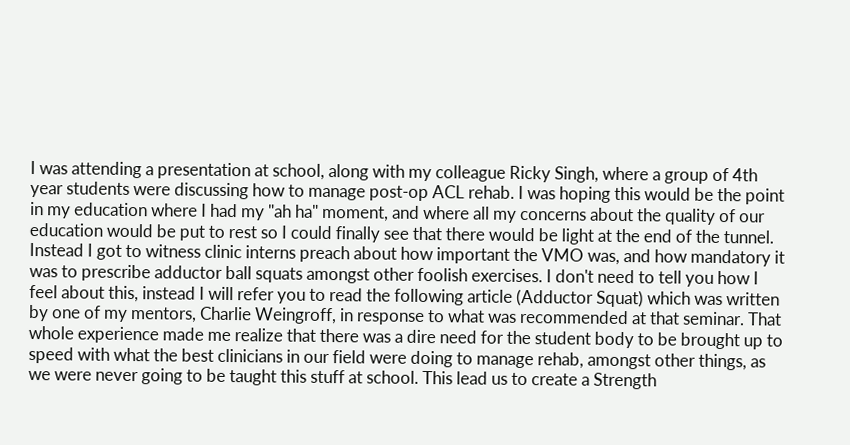I was attending a presentation at school, along with my colleague Ricky Singh, where a group of 4th year students were discussing how to manage post-op ACL rehab. I was hoping this would be the point in my education where I had my "ah ha" moment, and where all my concerns about the quality of our education would be put to rest so I could finally see that there would be light at the end of the tunnel. Instead I got to witness clinic interns preach about how important the VMO was, and how mandatory it was to prescribe adductor ball squats amongst other foolish exercises. I don't need to tell you how I feel about this, instead I will refer you to read the following article (Adductor Squat) which was written by one of my mentors, Charlie Weingroff, in response to what was recommended at that seminar. That whole experience made me realize that there was a dire need for the student body to be brought up to speed with what the best clinicians in our field were doing to manage rehab, amongst other things, as we were never going to be taught this stuff at school. This lead us to create a Strength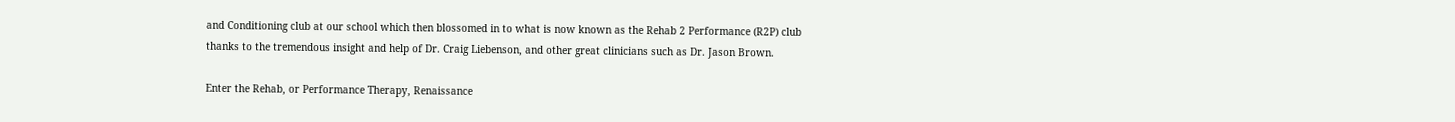and Conditioning club at our school which then blossomed in to what is now known as the Rehab 2 Performance (R2P) club thanks to the tremendous insight and help of Dr. Craig Liebenson, and other great clinicians such as Dr. Jason Brown.

Enter the Rehab, or Performance Therapy, Renaissance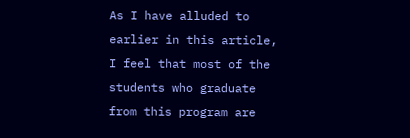As I have alluded to earlier in this article, I feel that most of the students who graduate from this program are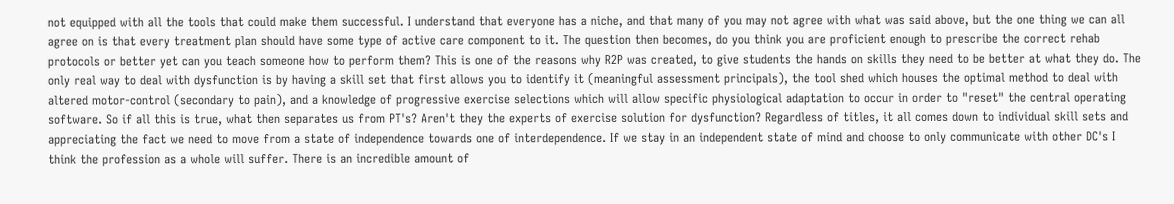not equipped with all the tools that could make them successful. I understand that everyone has a niche, and that many of you may not agree with what was said above, but the one thing we can all agree on is that every treatment plan should have some type of active care component to it. The question then becomes, do you think you are proficient enough to prescribe the correct rehab protocols or better yet can you teach someone how to perform them? This is one of the reasons why R2P was created, to give students the hands on skills they need to be better at what they do. The only real way to deal with dysfunction is by having a skill set that first allows you to identify it (meaningful assessment principals), the tool shed which houses the optimal method to deal with altered motor-control (secondary to pain), and a knowledge of progressive exercise selections which will allow specific physiological adaptation to occur in order to "reset" the central operating software. So if all this is true, what then separates us from PT's? Aren't they the experts of exercise solution for dysfunction? Regardless of titles, it all comes down to individual skill sets and appreciating the fact we need to move from a state of independence towards one of interdependence. If we stay in an independent state of mind and choose to only communicate with other DC's I think the profession as a whole will suffer. There is an incredible amount of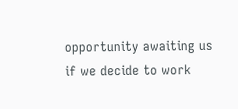opportunity awaiting us if we decide to work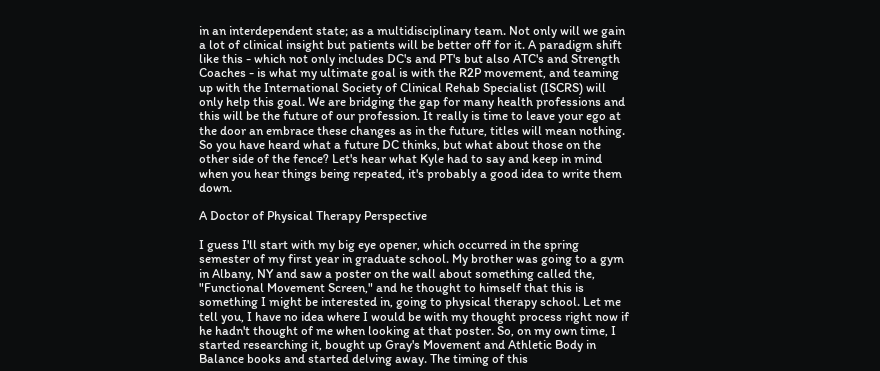in an interdependent state; as a multidisciplinary team. Not only will we gain a lot of clinical insight but patients will be better off for it. A paradigm shift like this - which not only includes DC's and PT's but also ATC's and Strength Coaches - is what my ultimate goal is with the R2P movement, and teaming up with the International Society of Clinical Rehab Specialist (ISCRS) will only help this goal. We are bridging the gap for many health professions and this will be the future of our profession. It really is time to leave your ego at the door an embrace these changes as in the future, titles will mean nothing. So you have heard what a future DC thinks, but what about those on the other side of the fence? Let's hear what Kyle had to say and keep in mind when you hear things being repeated, it's probably a good idea to write them down.

A Doctor of Physical Therapy Perspective

I guess I'll start with my big eye opener, which occurred in the spring semester of my first year in graduate school. My brother was going to a gym in Albany, NY and saw a poster on the wall about something called the, "Functional Movement Screen," and he thought to himself that this is something I might be interested in, going to physical therapy school. Let me tell you, I have no idea where I would be with my thought process right now if he hadn't thought of me when looking at that poster. So, on my own time, I started researching it, bought up Gray's Movement and Athletic Body in Balance books and started delving away. The timing of this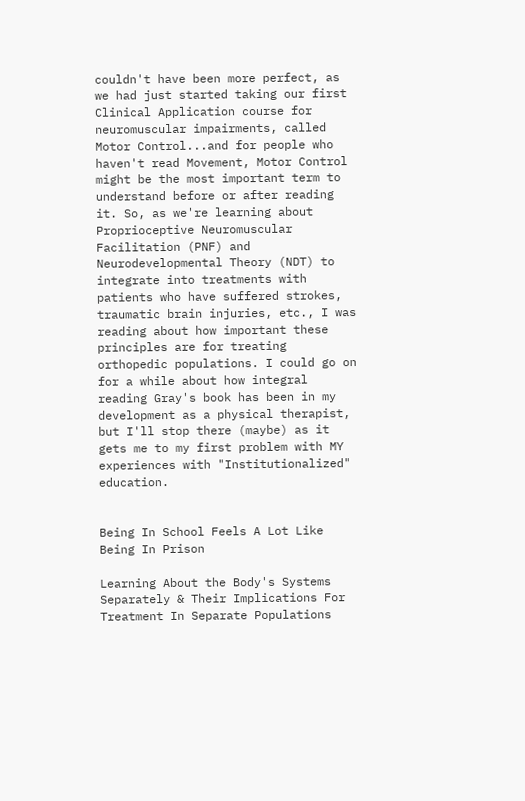couldn't have been more perfect, as we had just started taking our first Clinical Application course for neuromuscular impairments, called Motor Control...and for people who haven't read Movement, Motor Control might be the most important term to understand before or after reading it. So, as we're learning about Proprioceptive Neuromuscular Facilitation (PNF) and Neurodevelopmental Theory (NDT) to integrate into treatments with patients who have suffered strokes, traumatic brain injuries, etc., I was reading about how important these principles are for treating orthopedic populations. I could go on for a while about how integral reading Gray's book has been in my development as a physical therapist, but I'll stop there (maybe) as it gets me to my first problem with MY experiences with "Institutionalized" education.


Being In School Feels A Lot Like Being In Prison

Learning About the Body's Systems Separately & Their Implications For Treatment In Separate Populations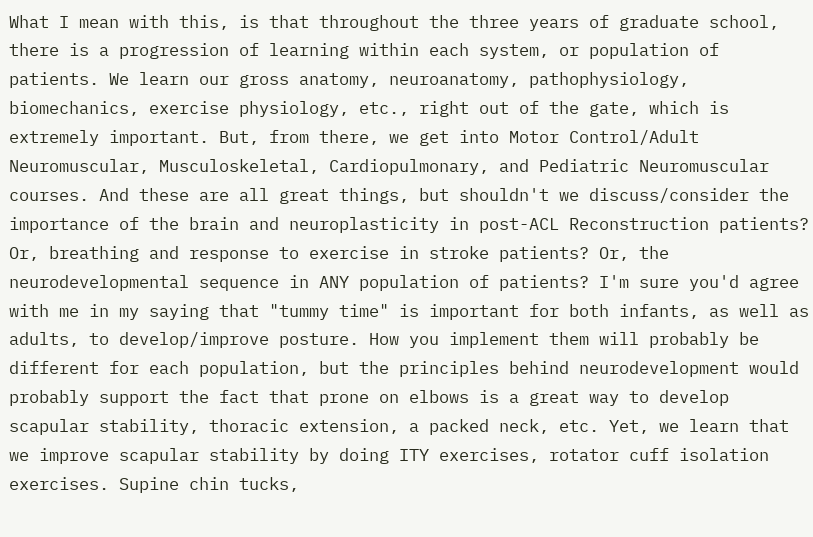What I mean with this, is that throughout the three years of graduate school, there is a progression of learning within each system, or population of patients. We learn our gross anatomy, neuroanatomy, pathophysiology, biomechanics, exercise physiology, etc., right out of the gate, which is extremely important. But, from there, we get into Motor Control/Adult Neuromuscular, Musculoskeletal, Cardiopulmonary, and Pediatric Neuromuscular courses. And these are all great things, but shouldn't we discuss/consider the importance of the brain and neuroplasticity in post-ACL Reconstruction patients? Or, breathing and response to exercise in stroke patients? Or, the neurodevelopmental sequence in ANY population of patients? I'm sure you'd agree with me in my saying that "tummy time" is important for both infants, as well as adults, to develop/improve posture. How you implement them will probably be different for each population, but the principles behind neurodevelopment would probably support the fact that prone on elbows is a great way to develop scapular stability, thoracic extension, a packed neck, etc. Yet, we learn that we improve scapular stability by doing ITY exercises, rotator cuff isolation exercises. Supine chin tucks,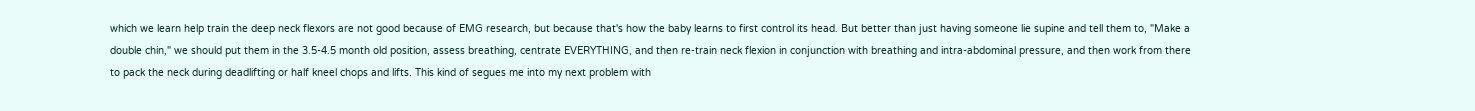which we learn help train the deep neck flexors are not good because of EMG research, but because that's how the baby learns to first control its head. But better than just having someone lie supine and tell them to, "Make a double chin," we should put them in the 3.5-4.5 month old position, assess breathing, centrate EVERYTHING, and then re-train neck flexion in conjunction with breathing and intra-abdominal pressure, and then work from there to pack the neck during deadlifting or half kneel chops and lifts. This kind of segues me into my next problem with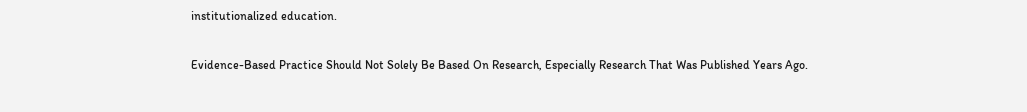institutionalized education.

Evidence-Based Practice Should Not Solely Be Based On Research, Especially Research That Was Published Years Ago.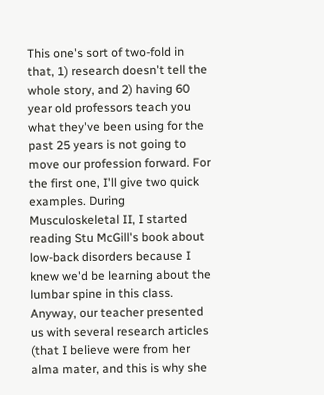This one's sort of two-fold in that, 1) research doesn't tell the whole story, and 2) having 60 year old professors teach you what they've been using for the past 25 years is not going to move our profession forward. For the first one, I'll give two quick examples. During Musculoskeletal II, I started reading Stu McGill's book about low-back disorders because I knew we'd be learning about the lumbar spine in this class. Anyway, our teacher presented us with several research articles (that I believe were from her alma mater, and this is why she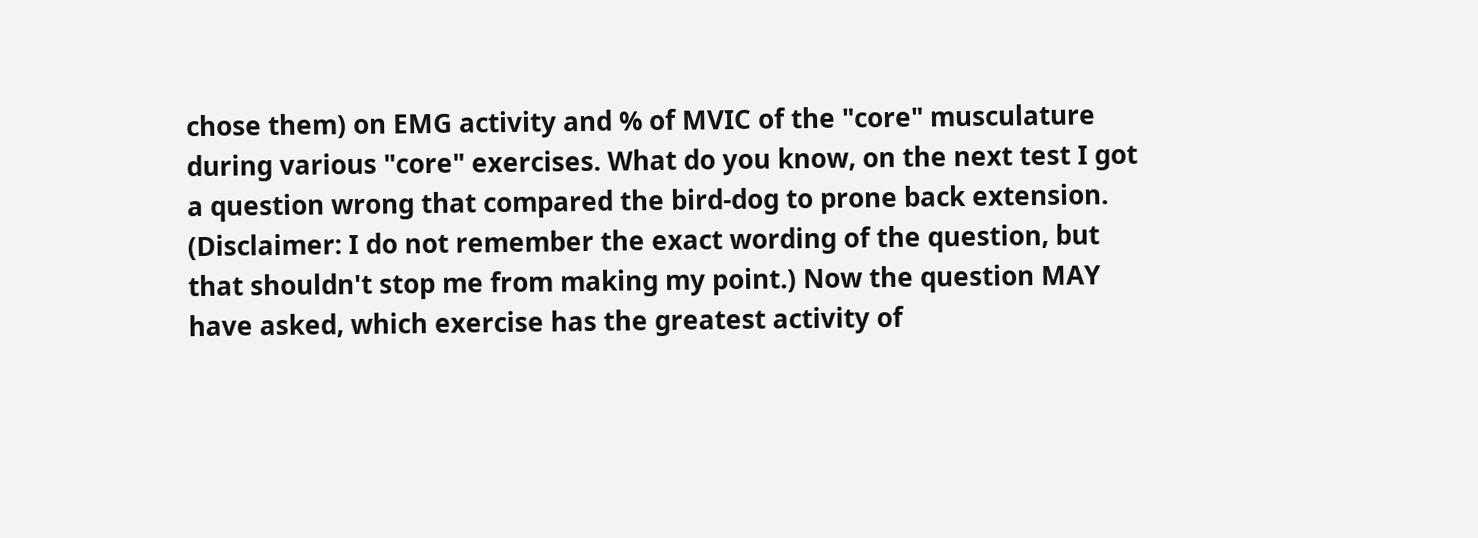chose them) on EMG activity and % of MVIC of the "core" musculature during various "core" exercises. What do you know, on the next test I got a question wrong that compared the bird-dog to prone back extension. (Disclaimer: I do not remember the exact wording of the question, but that shouldn't stop me from making my point.) Now the question MAY have asked, which exercise has the greatest activity of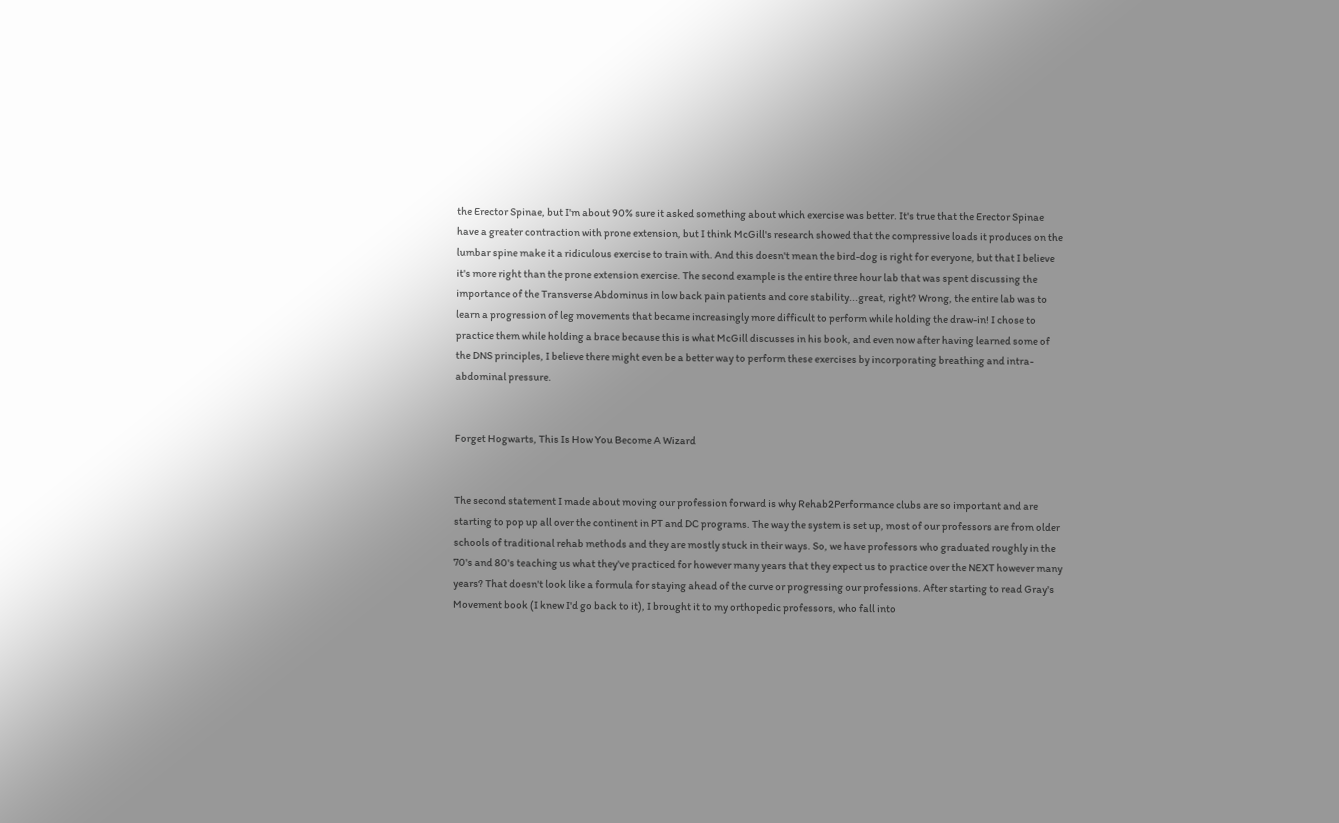the Erector Spinae, but I'm about 90% sure it asked something about which exercise was better. It's true that the Erector Spinae have a greater contraction with prone extension, but I think McGill's research showed that the compressive loads it produces on the lumbar spine make it a ridiculous exercise to train with. And this doesn't mean the bird-dog is right for everyone, but that I believe it's more right than the prone extension exercise. The second example is the entire three hour lab that was spent discussing the importance of the Transverse Abdominus in low back pain patients and core stability...great, right? Wrong, the entire lab was to learn a progression of leg movements that became increasingly more difficult to perform while holding the draw-in! I chose to practice them while holding a brace because this is what McGill discusses in his book, and even now after having learned some of the DNS principles, I believe there might even be a better way to perform these exercises by incorporating breathing and intra-abdominal pressure.


Forget Hogwarts, This Is How You Become A Wizard


The second statement I made about moving our profession forward is why Rehab2Performance clubs are so important and are starting to pop up all over the continent in PT and DC programs. The way the system is set up, most of our professors are from older schools of traditional rehab methods and they are mostly stuck in their ways. So, we have professors who graduated roughly in the 70's and 80's teaching us what they've practiced for however many years that they expect us to practice over the NEXT however many years? That doesn't look like a formula for staying ahead of the curve or progressing our professions. After starting to read Gray's Movement book (I knew I'd go back to it), I brought it to my orthopedic professors, who fall into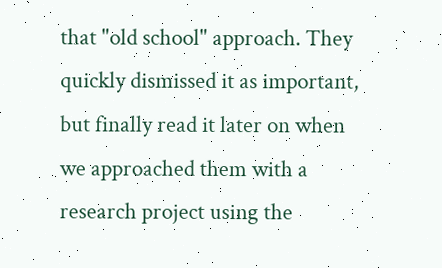that "old school" approach. They quickly dismissed it as important, but finally read it later on when we approached them with a research project using the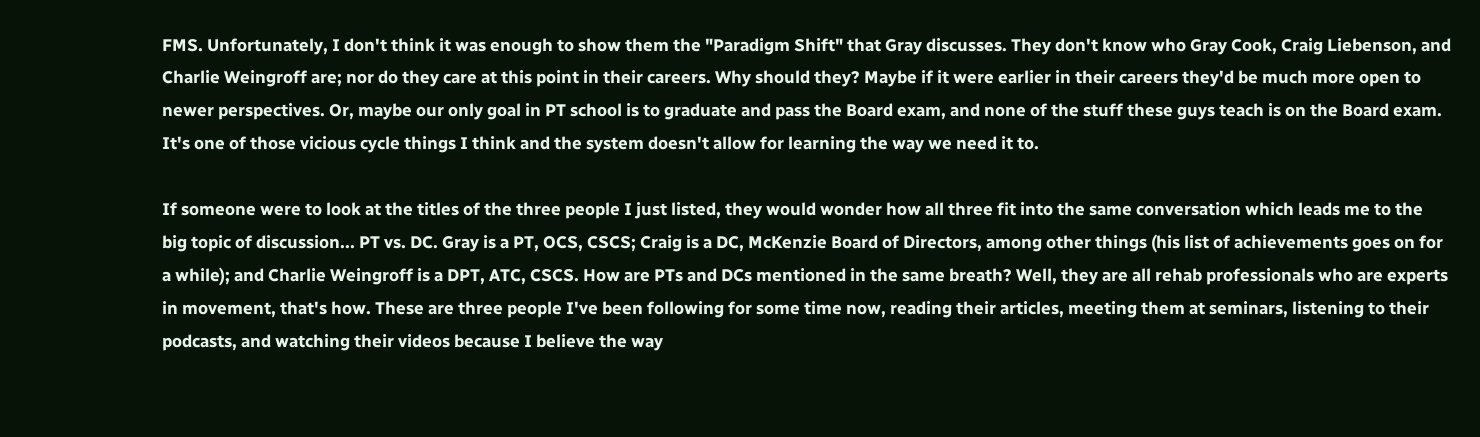FMS. Unfortunately, I don't think it was enough to show them the "Paradigm Shift" that Gray discusses. They don't know who Gray Cook, Craig Liebenson, and Charlie Weingroff are; nor do they care at this point in their careers. Why should they? Maybe if it were earlier in their careers they'd be much more open to newer perspectives. Or, maybe our only goal in PT school is to graduate and pass the Board exam, and none of the stuff these guys teach is on the Board exam. It's one of those vicious cycle things I think and the system doesn't allow for learning the way we need it to.

If someone were to look at the titles of the three people I just listed, they would wonder how all three fit into the same conversation which leads me to the big topic of discussion... PT vs. DC. Gray is a PT, OCS, CSCS; Craig is a DC, McKenzie Board of Directors, among other things (his list of achievements goes on for a while); and Charlie Weingroff is a DPT, ATC, CSCS. How are PTs and DCs mentioned in the same breath? Well, they are all rehab professionals who are experts in movement, that's how. These are three people I've been following for some time now, reading their articles, meeting them at seminars, listening to their podcasts, and watching their videos because I believe the way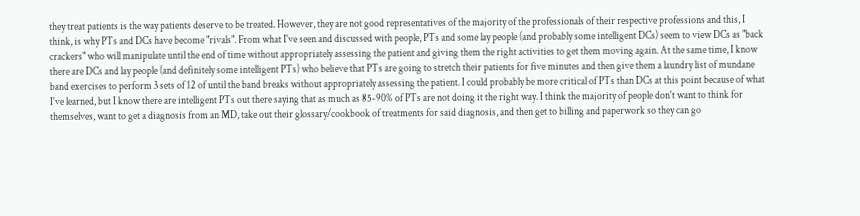they treat patients is the way patients deserve to be treated. However, they are not good representatives of the majority of the professionals of their respective professions and this, I think, is why PTs and DCs have become "rivals". From what I've seen and discussed with people, PTs and some lay people (and probably some intelligent DCs) seem to view DCs as "back crackers" who will manipulate until the end of time without appropriately assessing the patient and giving them the right activities to get them moving again. At the same time, I know there are DCs and lay people (and definitely some intelligent PTs) who believe that PTs are going to stretch their patients for five minutes and then give them a laundry list of mundane band exercises to perform 3 sets of 12 of until the band breaks without appropriately assessing the patient. I could probably be more critical of PTs than DCs at this point because of what I've learned, but I know there are intelligent PTs out there saying that as much as 85-90% of PTs are not doing it the right way. I think the majority of people don't want to think for themselves, want to get a diagnosis from an MD, take out their glossary/cookbook of treatments for said diagnosis, and then get to billing and paperwork so they can go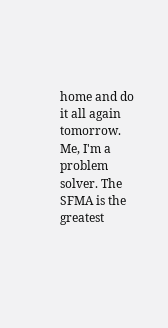home and do it all again tomorrow. Me, I'm a problem solver. The SFMA is the greatest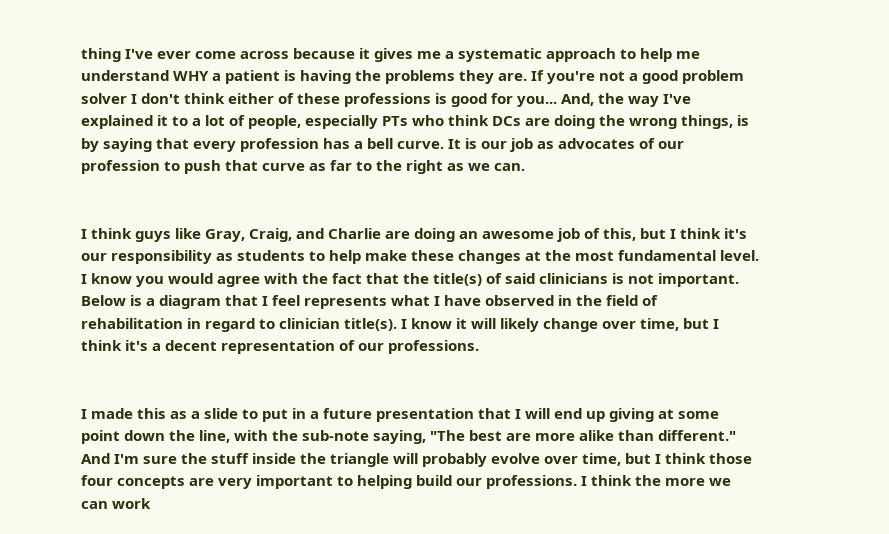thing I've ever come across because it gives me a systematic approach to help me understand WHY a patient is having the problems they are. If you're not a good problem solver I don't think either of these professions is good for you... And, the way I've explained it to a lot of people, especially PTs who think DCs are doing the wrong things, is by saying that every profession has a bell curve. It is our job as advocates of our profession to push that curve as far to the right as we can.


I think guys like Gray, Craig, and Charlie are doing an awesome job of this, but I think it's our responsibility as students to help make these changes at the most fundamental level. I know you would agree with the fact that the title(s) of said clinicians is not important. Below is a diagram that I feel represents what I have observed in the field of rehabilitation in regard to clinician title(s). I know it will likely change over time, but I think it's a decent representation of our professions.


I made this as a slide to put in a future presentation that I will end up giving at some point down the line, with the sub-note saying, "The best are more alike than different." And I'm sure the stuff inside the triangle will probably evolve over time, but I think those four concepts are very important to helping build our professions. I think the more we can work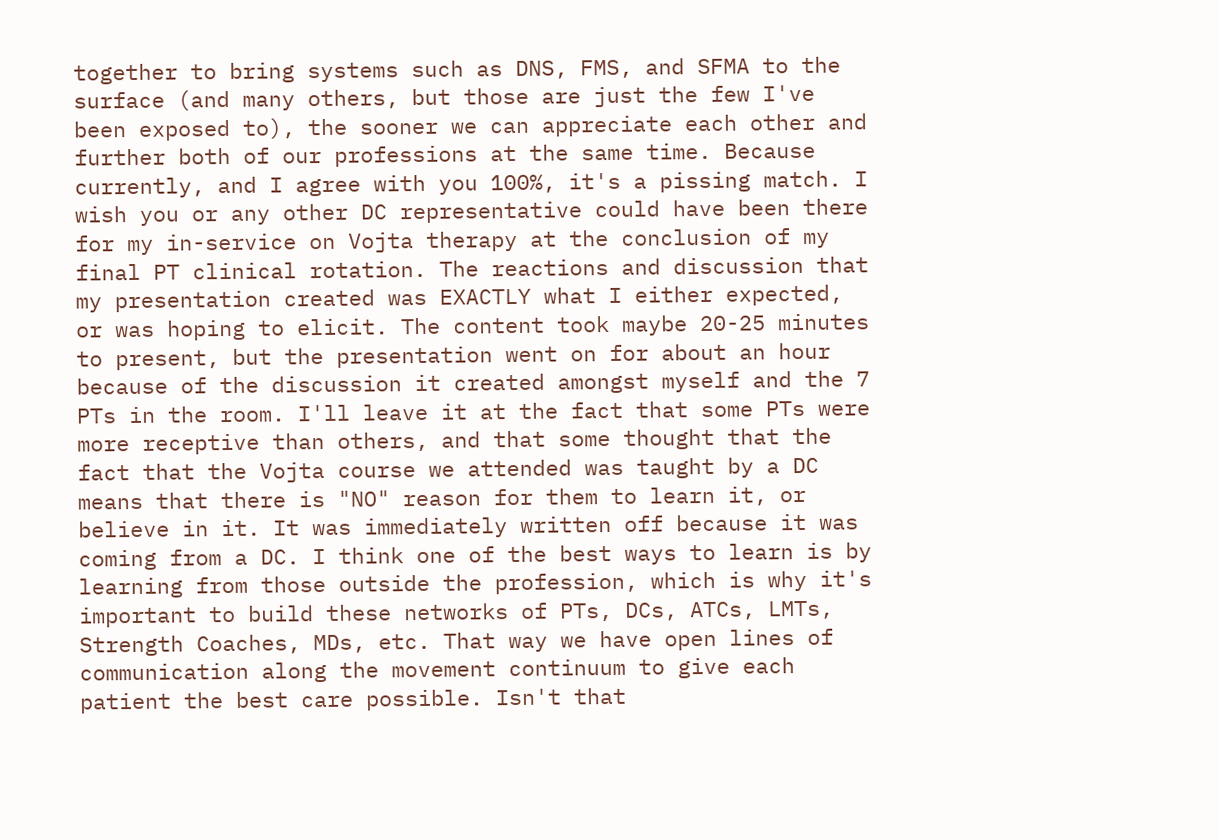together to bring systems such as DNS, FMS, and SFMA to the surface (and many others, but those are just the few I've been exposed to), the sooner we can appreciate each other and further both of our professions at the same time. Because currently, and I agree with you 100%, it's a pissing match. I wish you or any other DC representative could have been there for my in-service on Vojta therapy at the conclusion of my final PT clinical rotation. The reactions and discussion that my presentation created was EXACTLY what I either expected, or was hoping to elicit. The content took maybe 20-25 minutes to present, but the presentation went on for about an hour because of the discussion it created amongst myself and the 7 PTs in the room. I'll leave it at the fact that some PTs were more receptive than others, and that some thought that the fact that the Vojta course we attended was taught by a DC means that there is "NO" reason for them to learn it, or believe in it. It was immediately written off because it was coming from a DC. I think one of the best ways to learn is by learning from those outside the profession, which is why it's important to build these networks of PTs, DCs, ATCs, LMTs, Strength Coaches, MDs, etc. That way we have open lines of communication along the movement continuum to give each patient the best care possible. Isn't that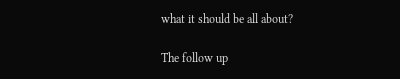what it should be all about?

The follow up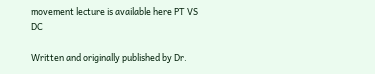movement lecture is available here PT VS DC

Written and originally published by Dr.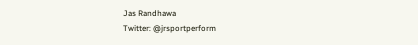Jas Randhawa
Twitter: @jrsportperform